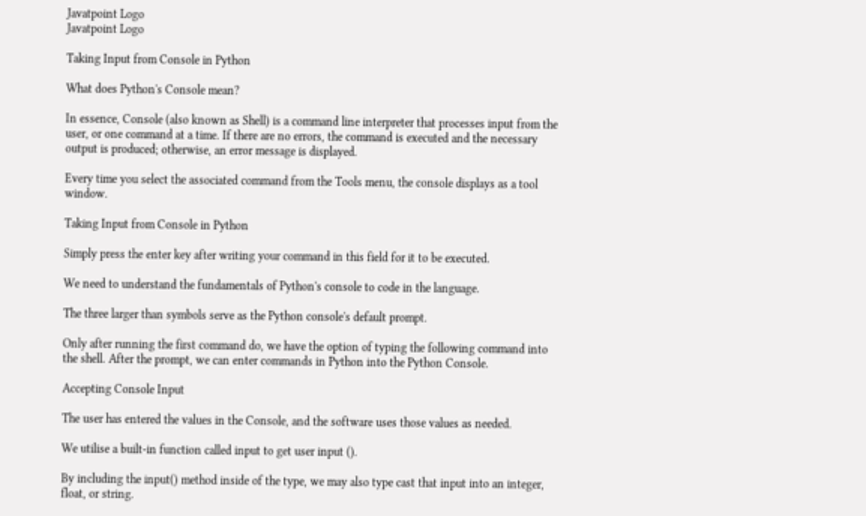Javatpoint Logo
Javatpoint Logo

Taking Input from Console in Python

What does Python's Console mean?

In essence, Console (also known as Shell) is a command line interpreter that processes input from the user, or one command at a time. If there are no errors, the command is executed and the necessary output is produced; otherwise, an error message is displayed.

Every time you select the associated command from the Tools menu, the console displays as a tool window.

Taking Input from Console in Python

Simply press the enter key after writing your command in this field for it to be executed.

We need to understand the fundamentals of Python's console to code in the language.

The three larger than symbols serve as the Python console's default prompt.

Only after running the first command do, we have the option of typing the following command into the shell. After the prompt, we can enter commands in Python into the Python Console.

Accepting Console Input

The user has entered the values in the Console, and the software uses those values as needed.

We utilise a built-in function called input to get user input ().

By including the input() method inside of the type, we may also type cast that input into an integer, float, or string.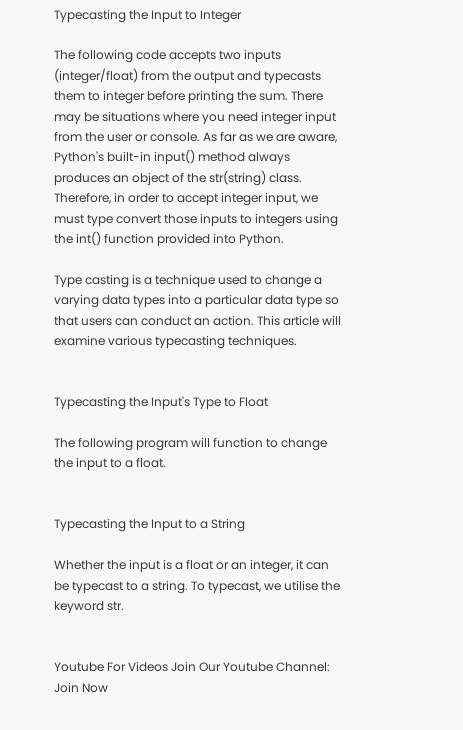Typecasting the Input to Integer

The following code accepts two inputs (integer/float) from the output and typecasts them to integer before printing the sum. There may be situations where you need integer input from the user or console. As far as we are aware, Python's built-in input() method always produces an object of the str(string) class. Therefore, in order to accept integer input, we must type convert those inputs to integers using the int() function provided into Python.

Type casting is a technique used to change a varying data types into a particular data type so that users can conduct an action. This article will examine various typecasting techniques.


Typecasting the Input's Type to Float

The following program will function to change the input to a float.


Typecasting the Input to a String

Whether the input is a float or an integer, it can be typecast to a string. To typecast, we utilise the keyword str.


Youtube For Videos Join Our Youtube Channel: Join Now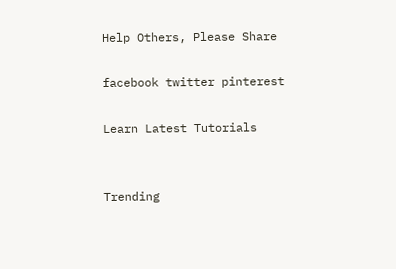Help Others, Please Share

facebook twitter pinterest

Learn Latest Tutorials


Trending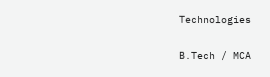Technologies

B.Tech / MCA